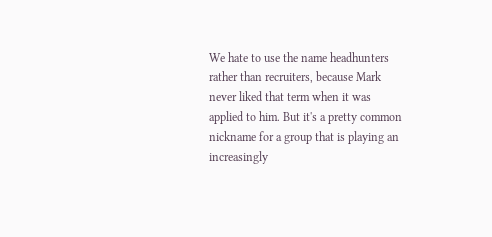We hate to use the name headhunters rather than recruiters, because Mark never liked that term when it was applied to him. But it's a pretty common nickname for a group that is playing an increasingly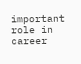important role in career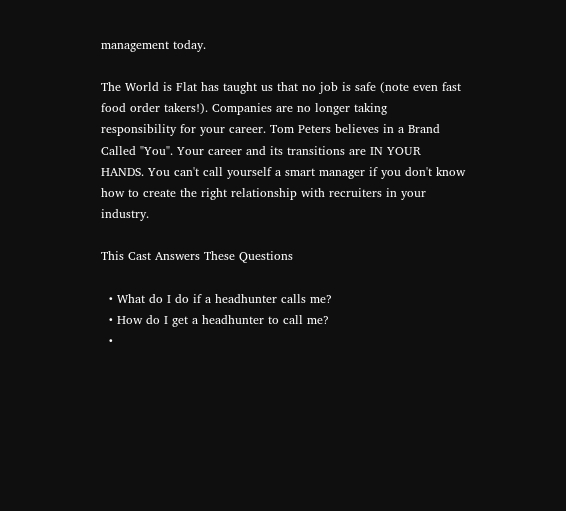management today.

The World is Flat has taught us that no job is safe (note even fast food order takers!). Companies are no longer taking responsibility for your career. Tom Peters believes in a Brand Called "You". Your career and its transitions are IN YOUR HANDS. You can't call yourself a smart manager if you don't know how to create the right relationship with recruiters in your industry.

This Cast Answers These Questions

  • What do I do if a headhunter calls me?
  • How do I get a headhunter to call me?
  •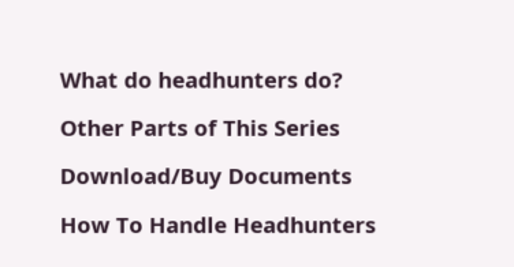What do headhunters do?

Other Parts of This Series

Download/Buy Documents

How To Handle Headhunters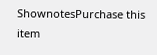ShownotesPurchase this item